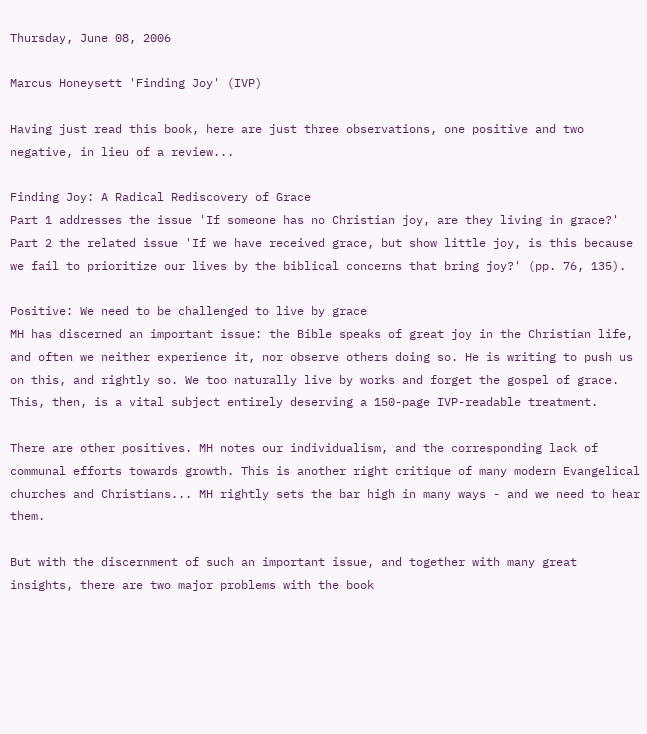Thursday, June 08, 2006

Marcus Honeysett 'Finding Joy' (IVP)

Having just read this book, here are just three observations, one positive and two negative, in lieu of a review...

Finding Joy: A Radical Rediscovery of Grace
Part 1 addresses the issue 'If someone has no Christian joy, are they living in grace?'
Part 2 the related issue 'If we have received grace, but show little joy, is this because we fail to prioritize our lives by the biblical concerns that bring joy?' (pp. 76, 135).

Positive: We need to be challenged to live by grace
MH has discerned an important issue: the Bible speaks of great joy in the Christian life, and often we neither experience it, nor observe others doing so. He is writing to push us on this, and rightly so. We too naturally live by works and forget the gospel of grace. This, then, is a vital subject entirely deserving a 150-page IVP-readable treatment.

There are other positives. MH notes our individualism, and the corresponding lack of communal efforts towards growth. This is another right critique of many modern Evangelical churches and Christians... MH rightly sets the bar high in many ways - and we need to hear them.

But with the discernment of such an important issue, and together with many great insights, there are two major problems with the book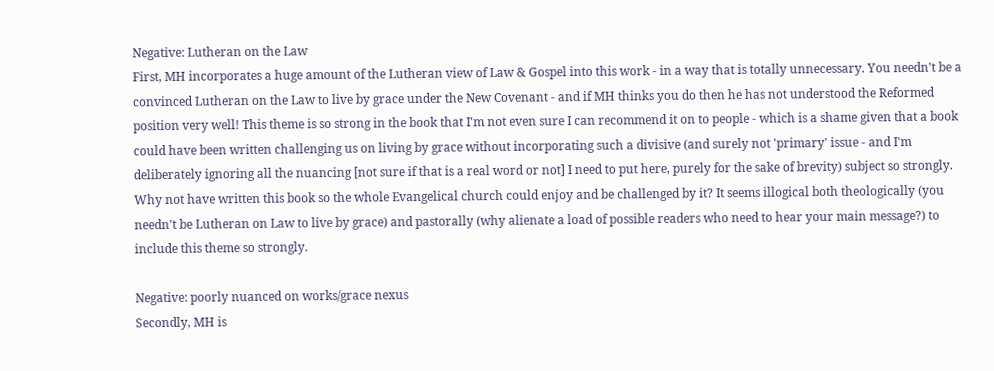Negative: Lutheran on the Law
First, MH incorporates a huge amount of the Lutheran view of Law & Gospel into this work - in a way that is totally unnecessary. You needn't be a convinced Lutheran on the Law to live by grace under the New Covenant - and if MH thinks you do then he has not understood the Reformed position very well! This theme is so strong in the book that I'm not even sure I can recommend it on to people - which is a shame given that a book could have been written challenging us on living by grace without incorporating such a divisive (and surely not 'primary' issue - and I'm deliberately ignoring all the nuancing [not sure if that is a real word or not] I need to put here, purely for the sake of brevity) subject so strongly. Why not have written this book so the whole Evangelical church could enjoy and be challenged by it? It seems illogical both theologically (you needn't be Lutheran on Law to live by grace) and pastorally (why alienate a load of possible readers who need to hear your main message?) to include this theme so strongly.

Negative: poorly nuanced on works/grace nexus
Secondly, MH is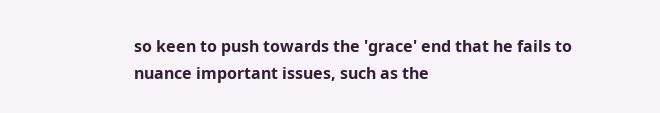so keen to push towards the 'grace' end that he fails to nuance important issues, such as the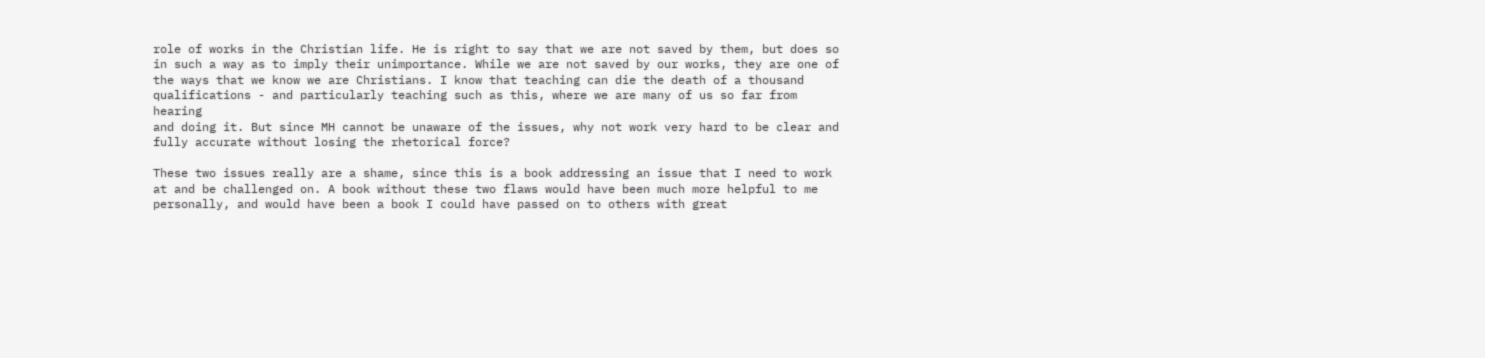role of works in the Christian life. He is right to say that we are not saved by them, but does so in such a way as to imply their unimportance. While we are not saved by our works, they are one of the ways that we know we are Christians. I know that teaching can die the death of a thousand qualifications - and particularly teaching such as this, where we are many of us so far from hearing
and doing it. But since MH cannot be unaware of the issues, why not work very hard to be clear and fully accurate without losing the rhetorical force?

These two issues really are a shame, since this is a book addressing an issue that I need to work at and be challenged on. A book without these two flaws would have been much more helpful to me personally, and would have been a book I could have passed on to others with great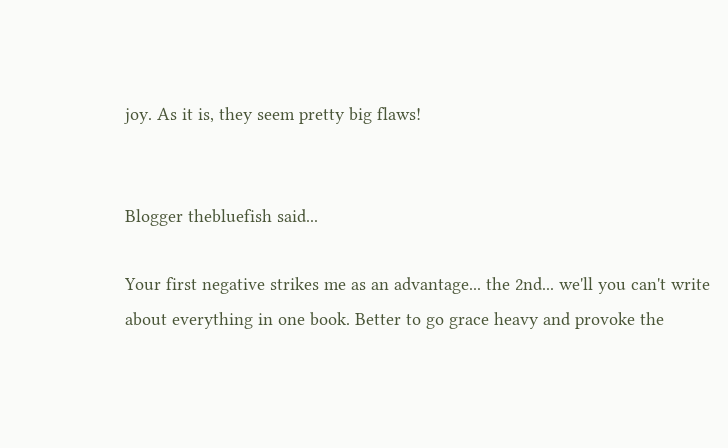joy. As it is, they seem pretty big flaws!


Blogger thebluefish said...

Your first negative strikes me as an advantage... the 2nd... we'll you can't write about everything in one book. Better to go grace heavy and provoke the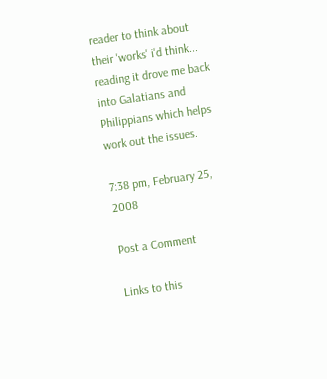reader to think about their 'works' i'd think... reading it drove me back into Galatians and Philippians which helps work out the issues.

7:38 pm, February 25, 2008

Post a Comment

Links to this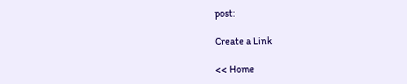post:

Create a Link

<< Home